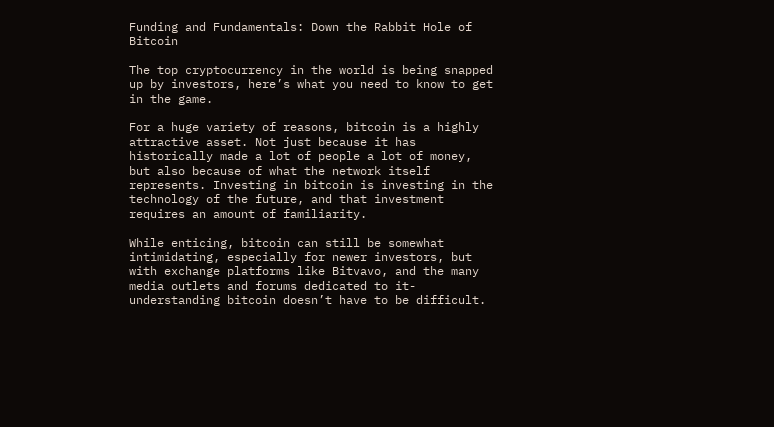Funding and Fundamentals: Down the Rabbit Hole of Bitcoin

The top cryptocurrency in the world is being snapped up by investors, here’s what you need to know to get in the game.

For a huge variety of reasons, bitcoin is a highly attractive asset. Not just because it has historically made a lot of people a lot of money, but also because of what the network itself represents. Investing in bitcoin is investing in the technology of the future, and that investment requires an amount of familiarity.

While enticing, bitcoin can still be somewhat intimidating, especially for newer investors, but with exchange platforms like Bitvavo, and the many media outlets and forums dedicated to it- understanding bitcoin doesn’t have to be difficult.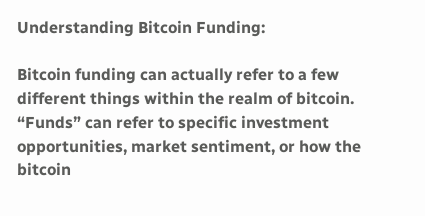Understanding Bitcoin Funding:

Bitcoin funding can actually refer to a few different things within the realm of bitcoin. “Funds” can refer to specific investment opportunities, market sentiment, or how the bitcoin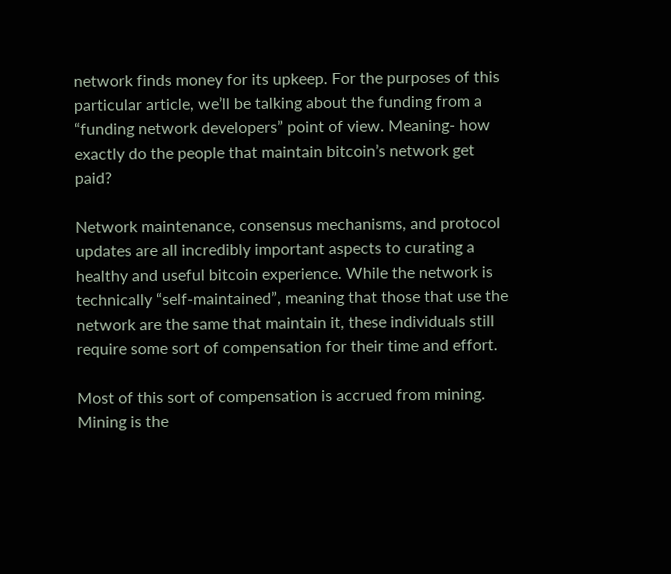network finds money for its upkeep. For the purposes of this particular article, we’ll be talking about the funding from a “funding network developers” point of view. Meaning- how exactly do the people that maintain bitcoin’s network get paid?

Network maintenance, consensus mechanisms, and protocol updates are all incredibly important aspects to curating a healthy and useful bitcoin experience. While the network is technically “self-maintained”, meaning that those that use the network are the same that maintain it, these individuals still require some sort of compensation for their time and effort.

Most of this sort of compensation is accrued from mining. Mining is the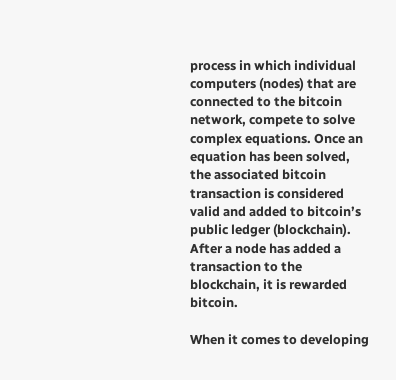process in which individual computers (nodes) that are connected to the bitcoin network, compete to solve complex equations. Once an equation has been solved, the associated bitcoin transaction is considered valid and added to bitcoin’s public ledger (blockchain). After a node has added a transaction to the blockchain, it is rewarded bitcoin.

When it comes to developing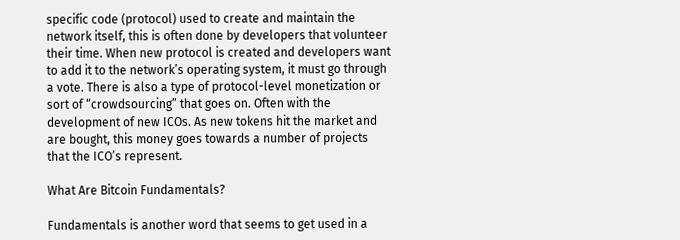specific code (protocol) used to create and maintain the network itself, this is often done by developers that volunteer their time. When new protocol is created and developers want to add it to the network’s operating system, it must go through a vote. There is also a type of protocol-level monetization or sort of “crowdsourcing” that goes on. Often with the development of new ICOs. As new tokens hit the market and are bought, this money goes towards a number of projects that the ICO’s represent.

What Are Bitcoin Fundamentals?

Fundamentals is another word that seems to get used in a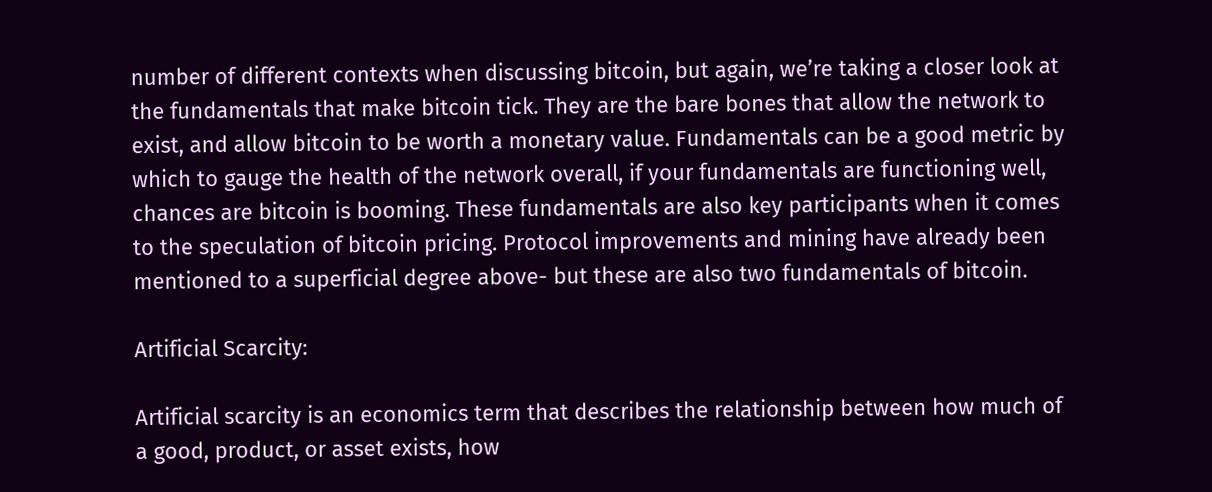number of different contexts when discussing bitcoin, but again, we’re taking a closer look at the fundamentals that make bitcoin tick. They are the bare bones that allow the network to exist, and allow bitcoin to be worth a monetary value. Fundamentals can be a good metric by which to gauge the health of the network overall, if your fundamentals are functioning well, chances are bitcoin is booming. These fundamentals are also key participants when it comes to the speculation of bitcoin pricing. Protocol improvements and mining have already been mentioned to a superficial degree above- but these are also two fundamentals of bitcoin.

Artificial Scarcity:

Artificial scarcity is an economics term that describes the relationship between how much of a good, product, or asset exists, how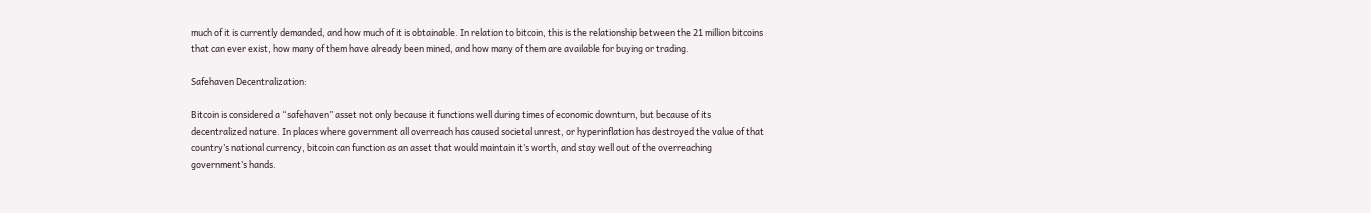much of it is currently demanded, and how much of it is obtainable. In relation to bitcoin, this is the relationship between the 21 million bitcoins that can ever exist, how many of them have already been mined, and how many of them are available for buying or trading.

Safehaven Decentralization:

Bitcoin is considered a “safehaven” asset not only because it functions well during times of economic downturn, but because of its decentralized nature. In places where government all overreach has caused societal unrest, or hyperinflation has destroyed the value of that country’s national currency, bitcoin can function as an asset that would maintain it’s worth, and stay well out of the overreaching government’s hands.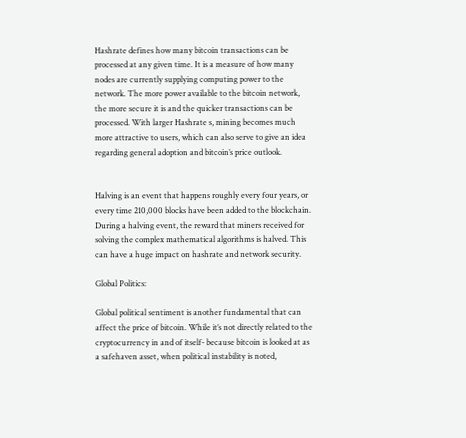Hashrate defines how many bitcoin transactions can be processed at any given time. It is a measure of how many nodes are currently supplying computing power to the network. The more power available to the bitcoin network, the more secure it is and the quicker transactions can be processed. With larger Hashrate s, mining becomes much more attractive to users, which can also serve to give an idea regarding general adoption and bitcoin’s price outlook.


Halving is an event that happens roughly every four years, or every time 210,000 blocks have been added to the blockchain. During a halving event, the reward that miners received for solving the complex mathematical algorithms is halved. This can have a huge impact on hashrate and network security.

Global Politics:

Global political sentiment is another fundamental that can affect the price of bitcoin. While it’s not directly related to the cryptocurrency in and of itself- because bitcoin is looked at as a safehaven asset, when political instability is noted,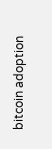bitcoin adoption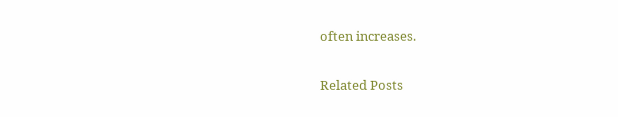often increases.

Related Posts